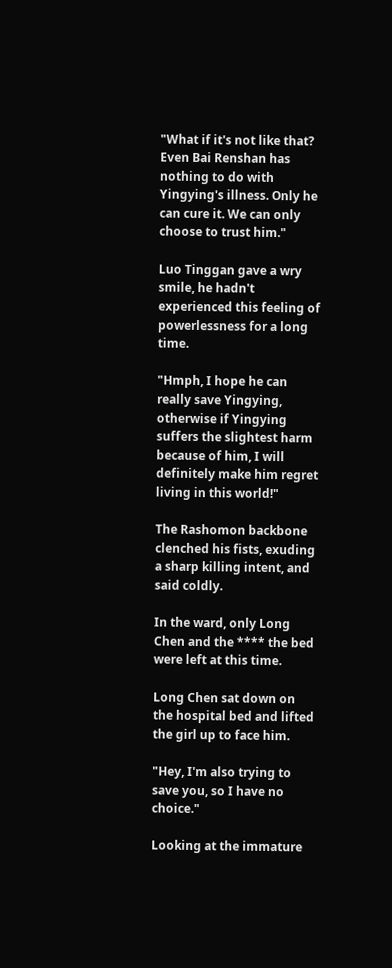"What if it's not like that? Even Bai Renshan has nothing to do with Yingying's illness. Only he can cure it. We can only choose to trust him."

Luo Tinggan gave a wry smile, he hadn't experienced this feeling of powerlessness for a long time.

"Hmph, I hope he can really save Yingying, otherwise if Yingying suffers the slightest harm because of him, I will definitely make him regret living in this world!"

The Rashomon backbone clenched his fists, exuding a sharp killing intent, and said coldly.

In the ward, only Long Chen and the **** the bed were left at this time.

Long Chen sat down on the hospital bed and lifted the girl up to face him.

"Hey, I'm also trying to save you, so I have no choice."

Looking at the immature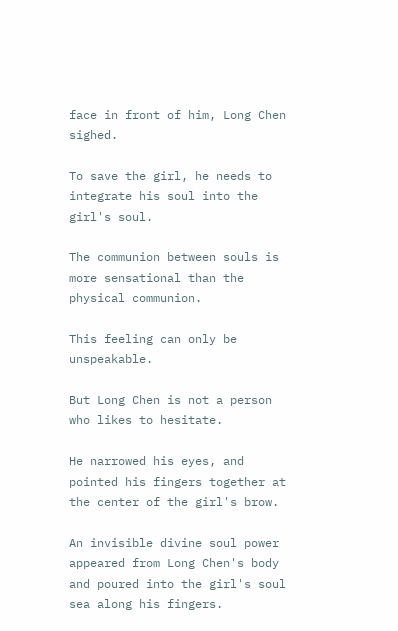face in front of him, Long Chen sighed.

To save the girl, he needs to integrate his soul into the girl's soul.

The communion between souls is more sensational than the physical communion.

This feeling can only be unspeakable.

But Long Chen is not a person who likes to hesitate.

He narrowed his eyes, and pointed his fingers together at the center of the girl's brow.

An invisible divine soul power appeared from Long Chen's body and poured into the girl's soul sea along his fingers.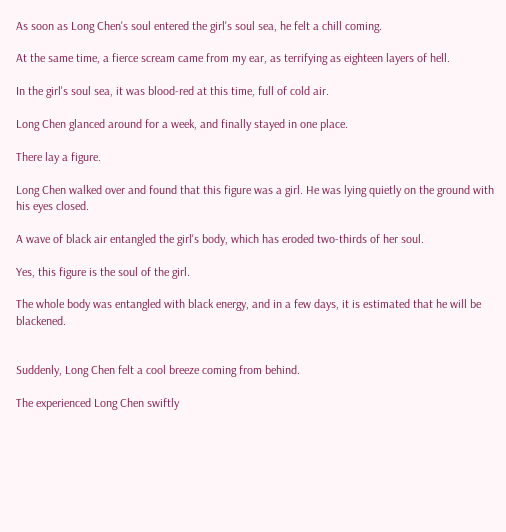As soon as Long Chen's soul entered the girl's soul sea, he felt a chill coming.

At the same time, a fierce scream came from my ear, as terrifying as eighteen layers of hell.

In the girl's soul sea, it was blood-red at this time, full of cold air.

Long Chen glanced around for a week, and finally stayed in one place.

There lay a figure.

Long Chen walked over and found that this figure was a girl. He was lying quietly on the ground with his eyes closed.

A wave of black air entangled the girl's body, which has eroded two-thirds of her soul.

Yes, this figure is the soul of the girl.

The whole body was entangled with black energy, and in a few days, it is estimated that he will be blackened.


Suddenly, Long Chen felt a cool breeze coming from behind.

The experienced Long Chen swiftly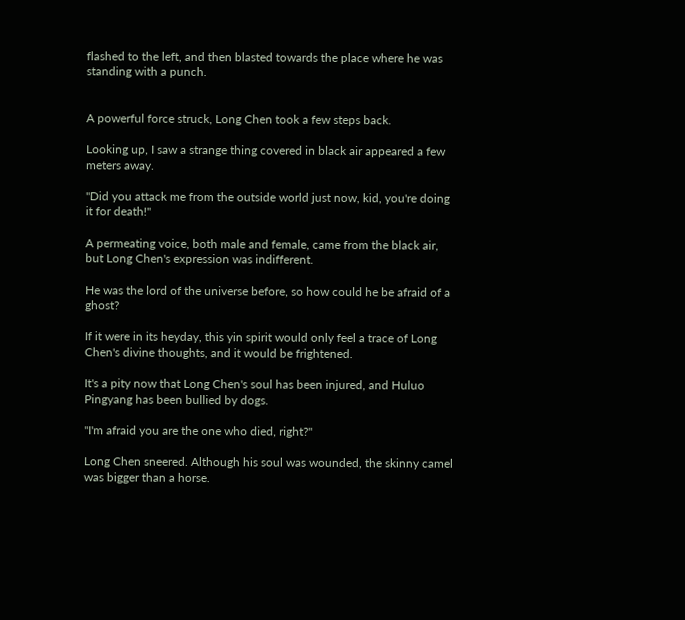flashed to the left, and then blasted towards the place where he was standing with a punch.


A powerful force struck, Long Chen took a few steps back.

Looking up, I saw a strange thing covered in black air appeared a few meters away.

"Did you attack me from the outside world just now, kid, you're doing it for death!"

A permeating voice, both male and female, came from the black air, but Long Chen's expression was indifferent.

He was the lord of the universe before, so how could he be afraid of a ghost?

If it were in its heyday, this yin spirit would only feel a trace of Long Chen's divine thoughts, and it would be frightened.

It's a pity now that Long Chen's soul has been injured, and Huluo Pingyang has been bullied by dogs.

"I'm afraid you are the one who died, right?"

Long Chen sneered. Although his soul was wounded, the skinny camel was bigger than a horse.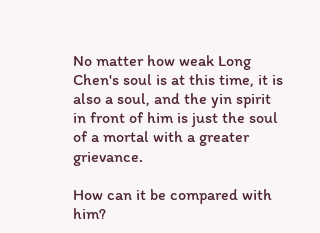No matter how weak Long Chen's soul is at this time, it is also a soul, and the yin spirit in front of him is just the soul of a mortal with a greater grievance.

How can it be compared with him?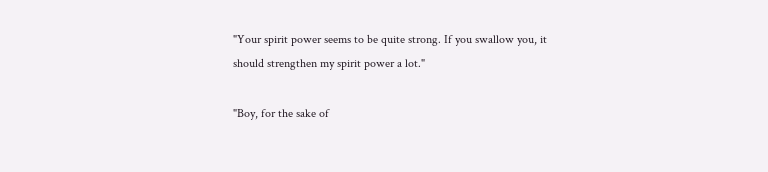"Your spirit power seems to be quite strong. If you swallow you, it should strengthen my spirit power a lot."

"Boy, for the sake of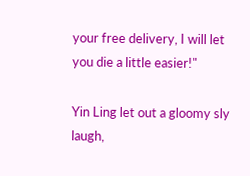your free delivery, I will let you die a little easier!"

Yin Ling let out a gloomy sly laugh,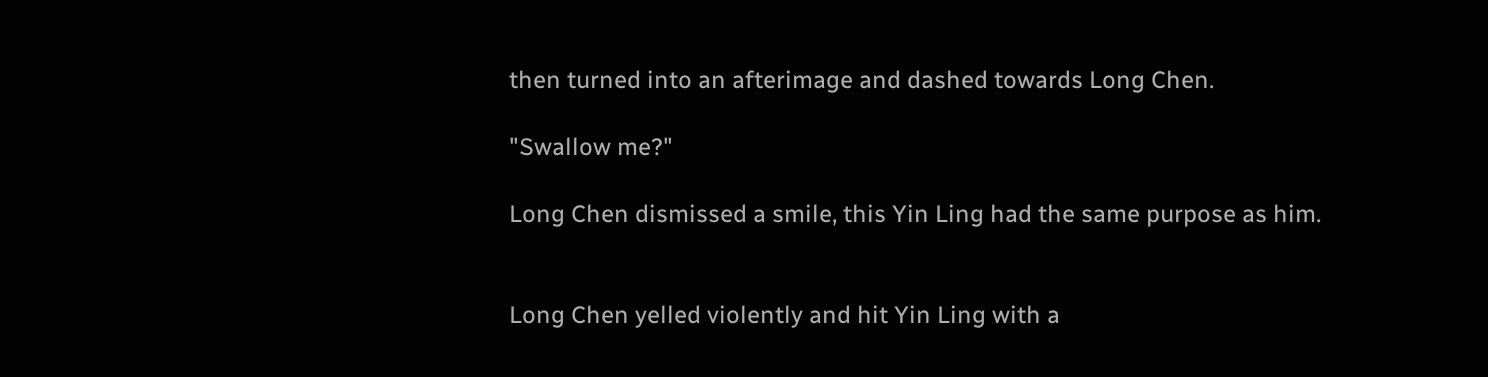then turned into an afterimage and dashed towards Long Chen.

"Swallow me?"

Long Chen dismissed a smile, this Yin Ling had the same purpose as him.


Long Chen yelled violently and hit Yin Ling with a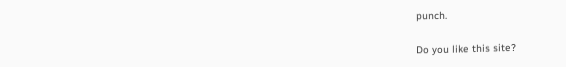punch.

Do you like this site?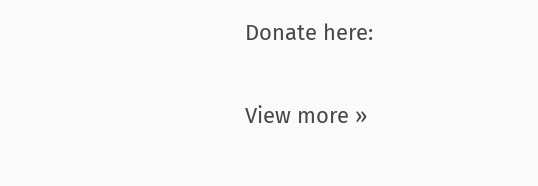Donate here:

View more »